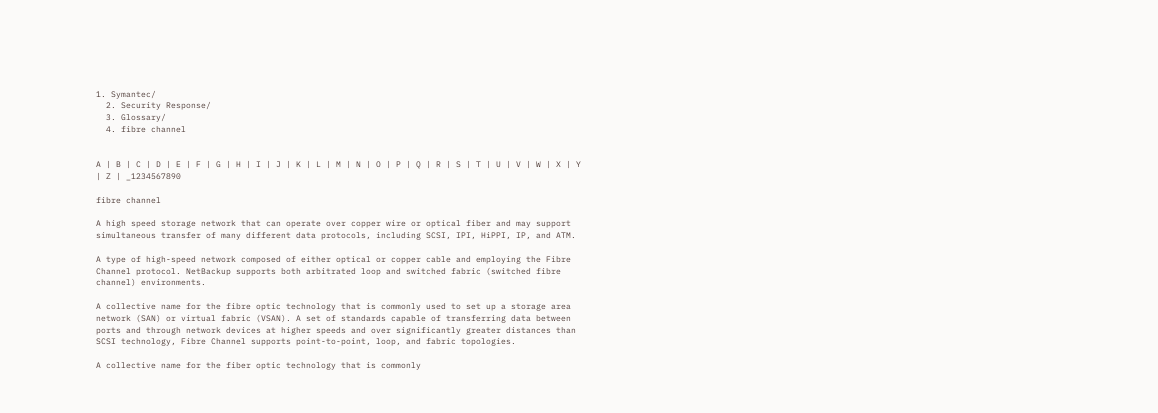1. Symantec/
  2. Security Response/
  3. Glossary/
  4. fibre channel


A | B | C | D | E | F | G | H | I | J | K | L | M | N | O | P | Q | R | S | T | U | V | W | X | Y | Z | _1234567890

fibre channel

A high speed storage network that can operate over copper wire or optical fiber and may support simultaneous transfer of many different data protocols, including SCSI, IPI, HiPPI, IP, and ATM.

A type of high-speed network composed of either optical or copper cable and employing the Fibre Channel protocol. NetBackup supports both arbitrated loop and switched fabric (switched fibre channel) environments.

A collective name for the fibre optic technology that is commonly used to set up a storage area network (SAN) or virtual fabric (VSAN). A set of standards capable of transferring data between ports and through network devices at higher speeds and over significantly greater distances than SCSI technology, Fibre Channel supports point-to-point, loop, and fabric topologies.

A collective name for the fiber optic technology that is commonly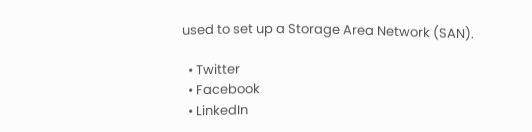used to set up a Storage Area Network (SAN).

  • Twitter
  • Facebook
  • LinkedIn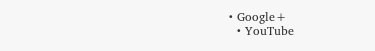• Google+
  • YouTube